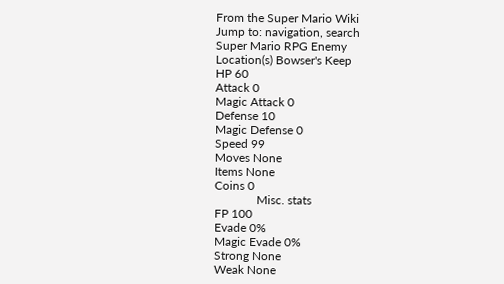From the Super Mario Wiki
Jump to: navigation, search
Super Mario RPG Enemy
Location(s) Bowser's Keep
HP 60
Attack 0
Magic Attack 0
Defense 10
Magic Defense 0
Speed 99
Moves None
Items None
Coins 0
              Misc. stats
FP 100
Evade 0%
Magic Evade 0%
Strong None
Weak None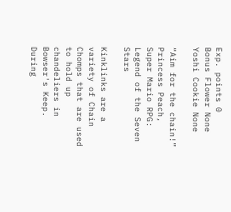Exp. points 0
Bonus Flower None
Yoshi Cookie None

“Aim for the chain!”
Princess Peach, Super Mario RPG: Legend of the Seven Stars

Kinklinks are a variety of Chain Chomps that are used to hold up chandeliers in Bowser's Keep. During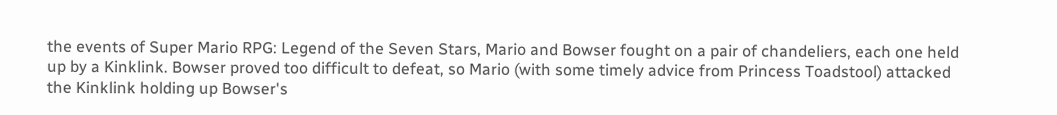the events of Super Mario RPG: Legend of the Seven Stars, Mario and Bowser fought on a pair of chandeliers, each one held up by a Kinklink. Bowser proved too difficult to defeat, so Mario (with some timely advice from Princess Toadstool) attacked the Kinklink holding up Bowser's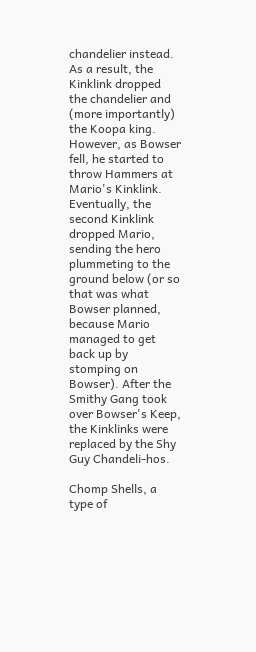chandelier instead. As a result, the Kinklink dropped the chandelier and (more importantly) the Koopa king. However, as Bowser fell, he started to throw Hammers at Mario's Kinklink. Eventually, the second Kinklink dropped Mario, sending the hero plummeting to the ground below (or so that was what Bowser planned, because Mario managed to get back up by stomping on Bowser). After the Smithy Gang took over Bowser's Keep, the Kinklinks were replaced by the Shy Guy Chandeli-hos.

Chomp Shells, a type of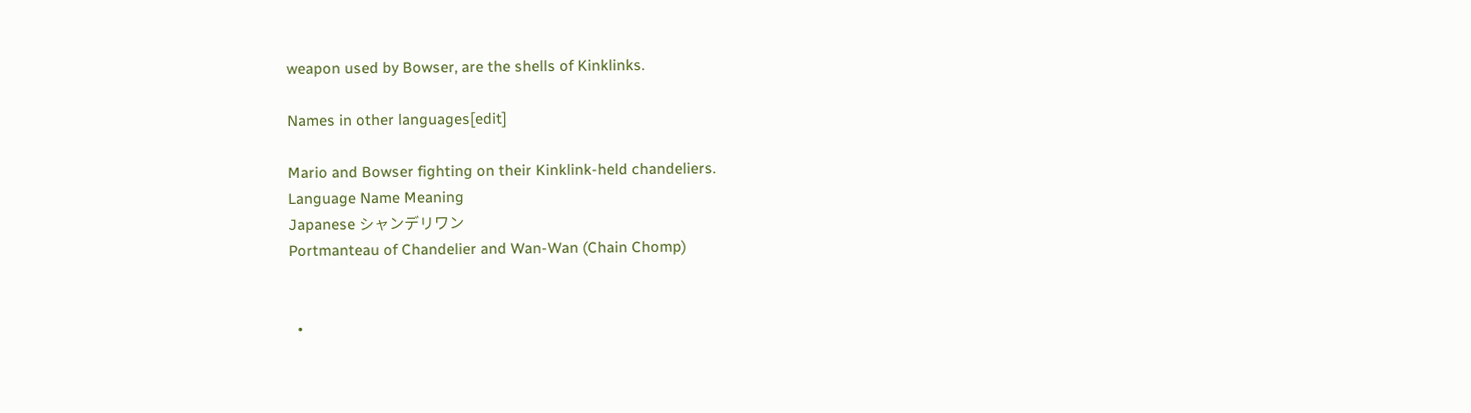weapon used by Bowser, are the shells of Kinklinks.

Names in other languages[edit]

Mario and Bowser fighting on their Kinklink-held chandeliers.
Language Name Meaning
Japanese シャンデリワン
Portmanteau of Chandelier and Wan-Wan (Chain Chomp)


  •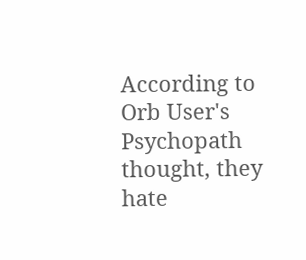According to Orb User's Psychopath thought, they hate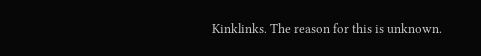Kinklinks. The reason for this is unknown.